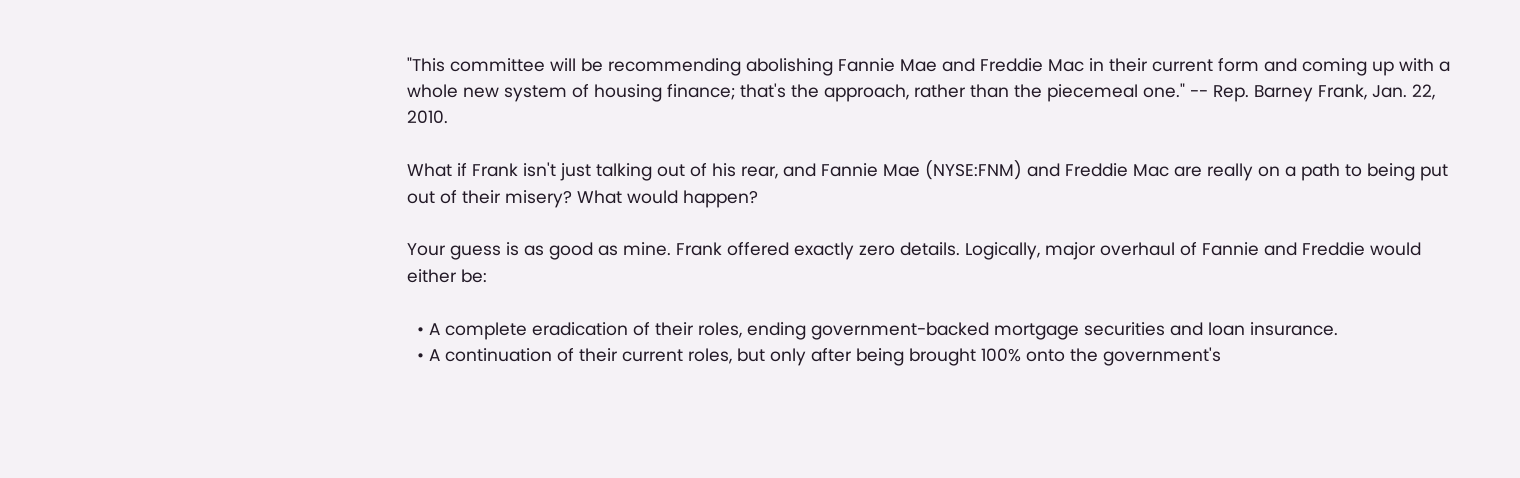"This committee will be recommending abolishing Fannie Mae and Freddie Mac in their current form and coming up with a whole new system of housing finance; that's the approach, rather than the piecemeal one." -- Rep. Barney Frank, Jan. 22, 2010.

What if Frank isn't just talking out of his rear, and Fannie Mae (NYSE:FNM) and Freddie Mac are really on a path to being put out of their misery? What would happen?

Your guess is as good as mine. Frank offered exactly zero details. Logically, major overhaul of Fannie and Freddie would either be:

  • A complete eradication of their roles, ending government-backed mortgage securities and loan insurance.
  • A continuation of their current roles, but only after being brought 100% onto the government's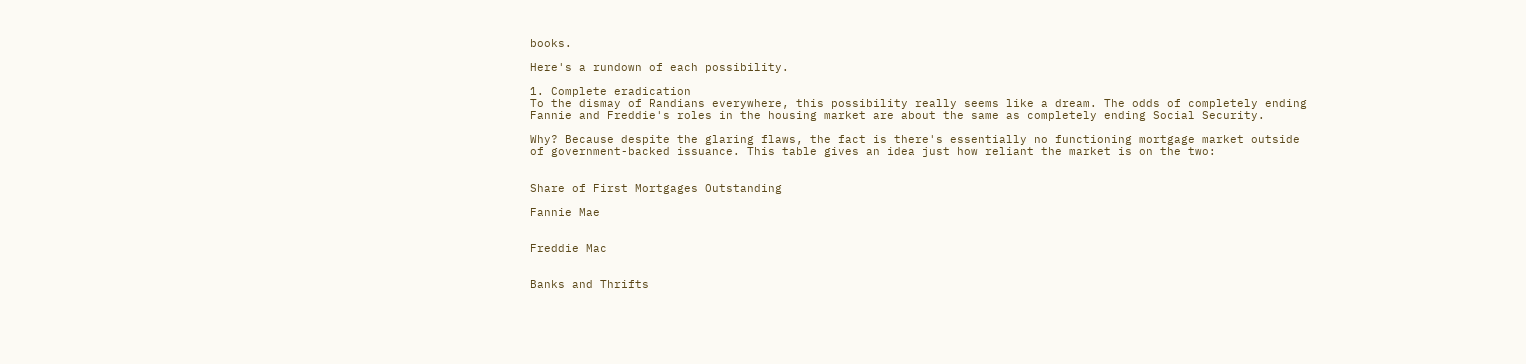books.

Here's a rundown of each possibility.

1. Complete eradication
To the dismay of Randians everywhere, this possibility really seems like a dream. The odds of completely ending Fannie and Freddie's roles in the housing market are about the same as completely ending Social Security.

Why? Because despite the glaring flaws, the fact is there's essentially no functioning mortgage market outside of government-backed issuance. This table gives an idea just how reliant the market is on the two:


Share of First Mortgages Outstanding

Fannie Mae


Freddie Mac


Banks and Thrifts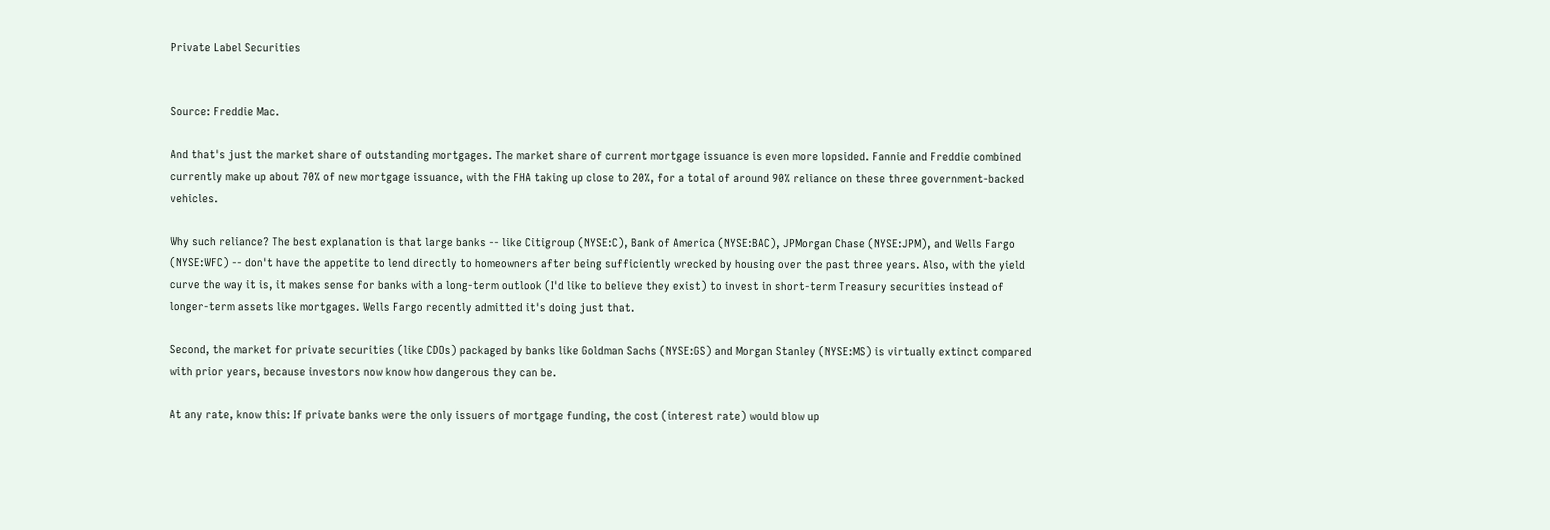Private Label Securities


Source: Freddie Mac.

And that's just the market share of outstanding mortgages. The market share of current mortgage issuance is even more lopsided. Fannie and Freddie combined currently make up about 70% of new mortgage issuance, with the FHA taking up close to 20%, for a total of around 90% reliance on these three government-backed vehicles.

Why such reliance? The best explanation is that large banks -- like Citigroup (NYSE:C), Bank of America (NYSE:BAC), JPMorgan Chase (NYSE:JPM), and Wells Fargo (NYSE:WFC) -- don't have the appetite to lend directly to homeowners after being sufficiently wrecked by housing over the past three years. Also, with the yield curve the way it is, it makes sense for banks with a long-term outlook (I'd like to believe they exist) to invest in short-term Treasury securities instead of longer-term assets like mortgages. Wells Fargo recently admitted it's doing just that.

Second, the market for private securities (like CDOs) packaged by banks like Goldman Sachs (NYSE:GS) and Morgan Stanley (NYSE:MS) is virtually extinct compared with prior years, because investors now know how dangerous they can be.

At any rate, know this: If private banks were the only issuers of mortgage funding, the cost (interest rate) would blow up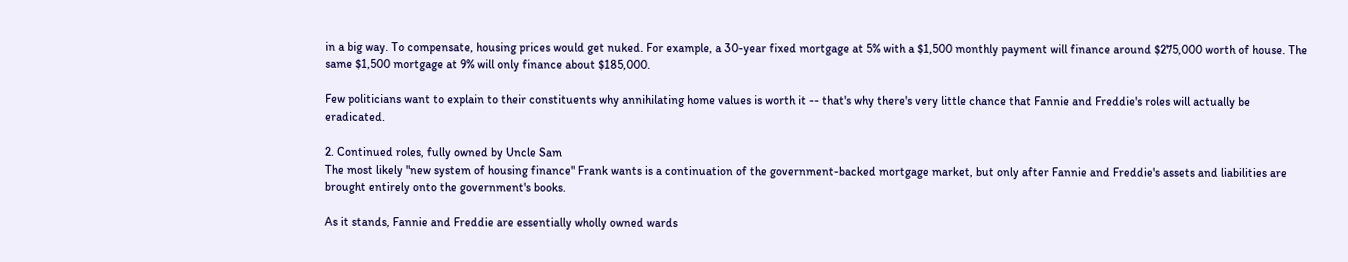in a big way. To compensate, housing prices would get nuked. For example, a 30-year fixed mortgage at 5% with a $1,500 monthly payment will finance around $275,000 worth of house. The same $1,500 mortgage at 9% will only finance about $185,000.

Few politicians want to explain to their constituents why annihilating home values is worth it -- that's why there's very little chance that Fannie and Freddie's roles will actually be eradicated.

2. Continued roles, fully owned by Uncle Sam
The most likely "new system of housing finance" Frank wants is a continuation of the government-backed mortgage market, but only after Fannie and Freddie's assets and liabilities are brought entirely onto the government's books.

As it stands, Fannie and Freddie are essentially wholly owned wards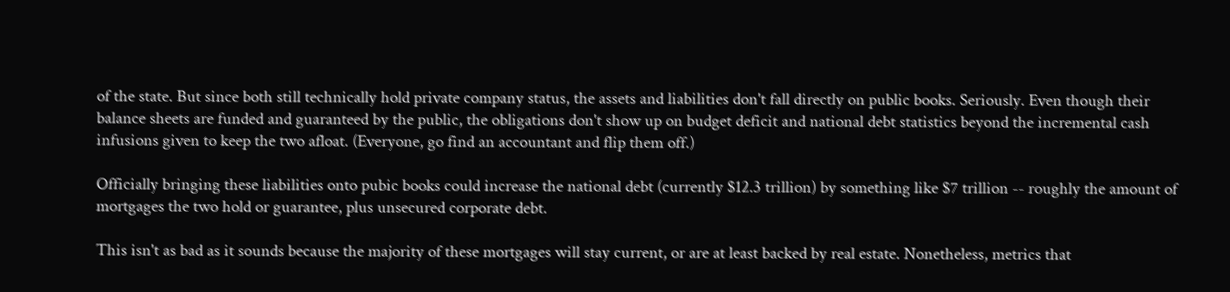of the state. But since both still technically hold private company status, the assets and liabilities don't fall directly on public books. Seriously. Even though their balance sheets are funded and guaranteed by the public, the obligations don't show up on budget deficit and national debt statistics beyond the incremental cash infusions given to keep the two afloat. (Everyone, go find an accountant and flip them off.)

Officially bringing these liabilities onto pubic books could increase the national debt (currently $12.3 trillion) by something like $7 trillion -- roughly the amount of mortgages the two hold or guarantee, plus unsecured corporate debt.

This isn't as bad as it sounds because the majority of these mortgages will stay current, or are at least backed by real estate. Nonetheless, metrics that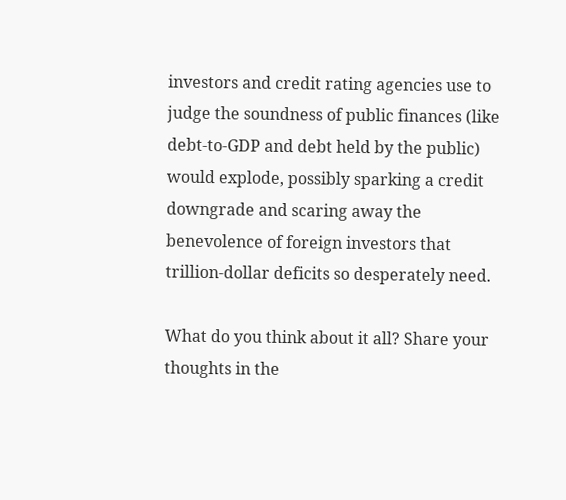investors and credit rating agencies use to judge the soundness of public finances (like debt-to-GDP and debt held by the public) would explode, possibly sparking a credit downgrade and scaring away the benevolence of foreign investors that trillion-dollar deficits so desperately need.

What do you think about it all? Share your thoughts in the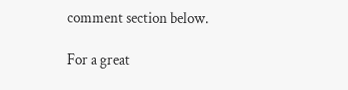comment section below.

For a great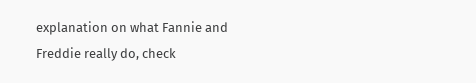explanation on what Fannie and Freddie really do, check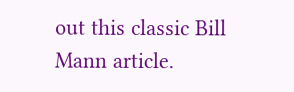out this classic Bill Mann article.